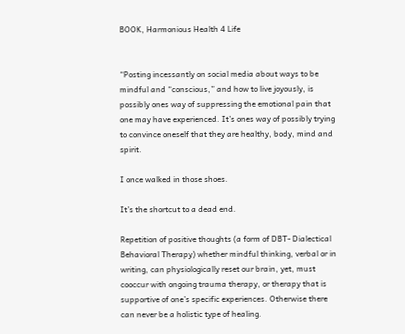BOOK, Harmonious Health 4 Life


“Posting incessantly on social media about ways to be mindful and “conscious,” and how to live joyously, is possibly ones way of suppressing the emotional pain that one may have experienced. It’s ones way of possibly trying to convince oneself that they are healthy, body, mind and spirit.

I once walked in those shoes.

It’s the shortcut to a dead end.

Repetition of positive thoughts (a form of DBT- Dialectical Behavioral Therapy) whether mindful thinking, verbal or in writing, can physiologically reset our brain, yet, must cooccur with ongoing trauma therapy, or therapy that is supportive of one’s specific experiences. Otherwise there can never be a holistic type of healing.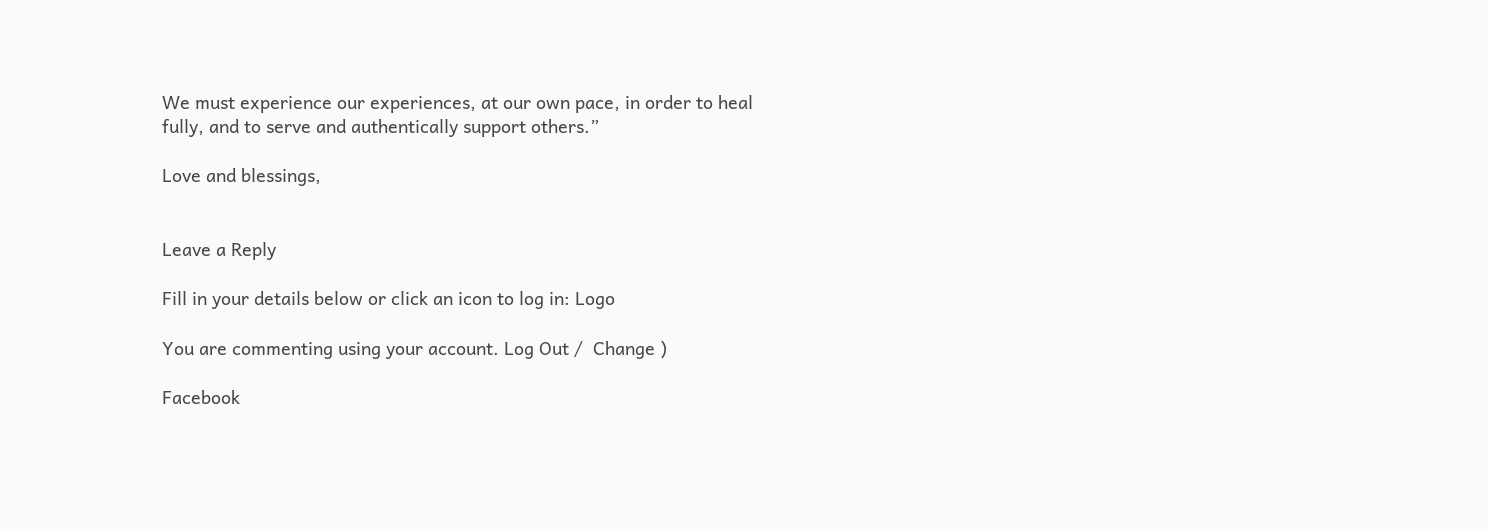We must experience our experiences, at our own pace, in order to heal fully, and to serve and authentically support others.”

Love and blessings,


Leave a Reply

Fill in your details below or click an icon to log in: Logo

You are commenting using your account. Log Out /  Change )

Facebook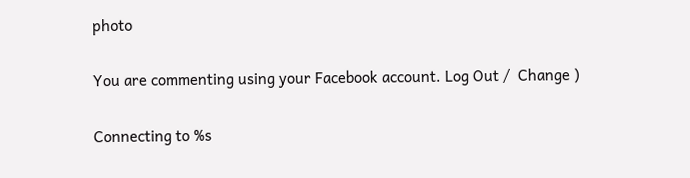photo

You are commenting using your Facebook account. Log Out /  Change )

Connecting to %s